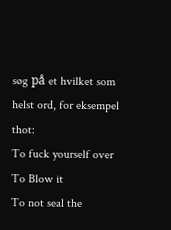søg på et hvilket som helst ord, for eksempel thot:
To fuck yourself over
To Blow it
To not seal the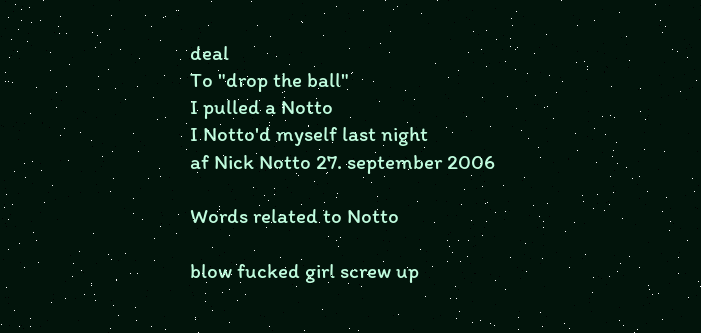deal
To "drop the ball"
I pulled a Notto
I Notto'd myself last night
af Nick Notto 27. september 2006

Words related to Notto

blow fucked girl screw up